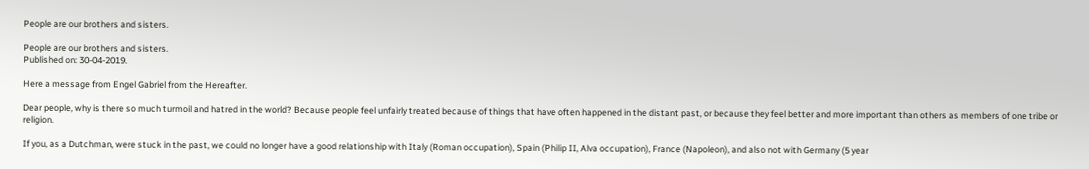People are our brothers and sisters.

People are our brothers and sisters.
Published on: 30-04-2019.

Here a message from Engel Gabriel from the Hereafter.

Dear people, why is there so much turmoil and hatred in the world? Because people feel unfairly treated because of things that have often happened in the distant past, or because they feel better and more important than others as members of one tribe or religion.

If you, as a Dutchman, were stuck in the past, we could no longer have a good relationship with Italy (Roman occupation), Spain (Philip II, Alva occupation), France (Napoleon), and also not with Germany (5 year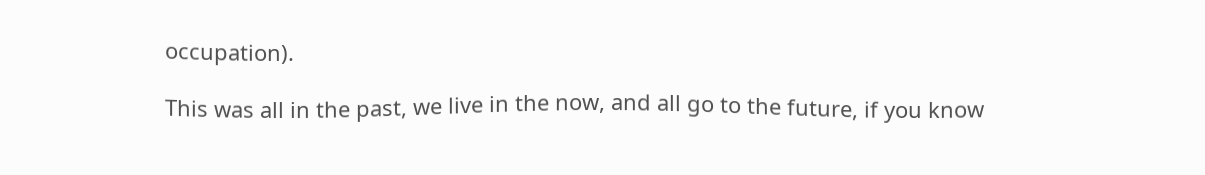occupation).

This was all in the past, we live in the now, and all go to the future, if you know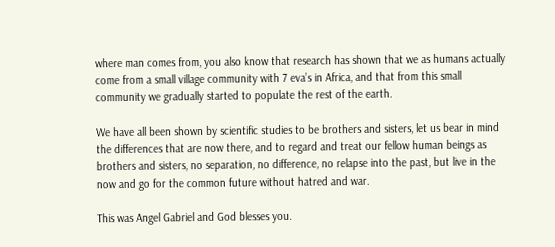where man comes from, you also know that research has shown that we as humans actually come from a small village community with 7 eva’s in Africa, and that from this small community we gradually started to populate the rest of the earth.

We have all been shown by scientific studies to be brothers and sisters, let us bear in mind the differences that are now there, and to regard and treat our fellow human beings as brothers and sisters, no separation, no difference, no relapse into the past, but live in the now and go for the common future without hatred and war.

This was Angel Gabriel and God blesses you.